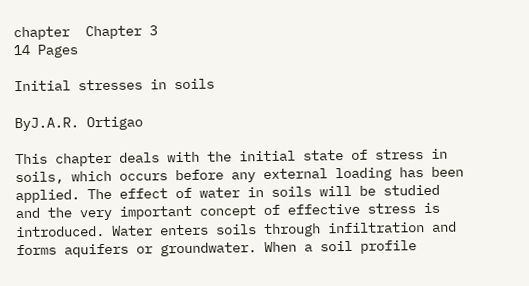chapter  Chapter 3
14 Pages

Initial stresses in soils

ByJ.A.R. Ortigao

This chapter deals with the initial state of stress in soils, which occurs before any external loading has been applied. The effect of water in soils will be studied and the very important concept of effective stress is introduced. Water enters soils through infiltration and forms aquifers or groundwater. When a soil profile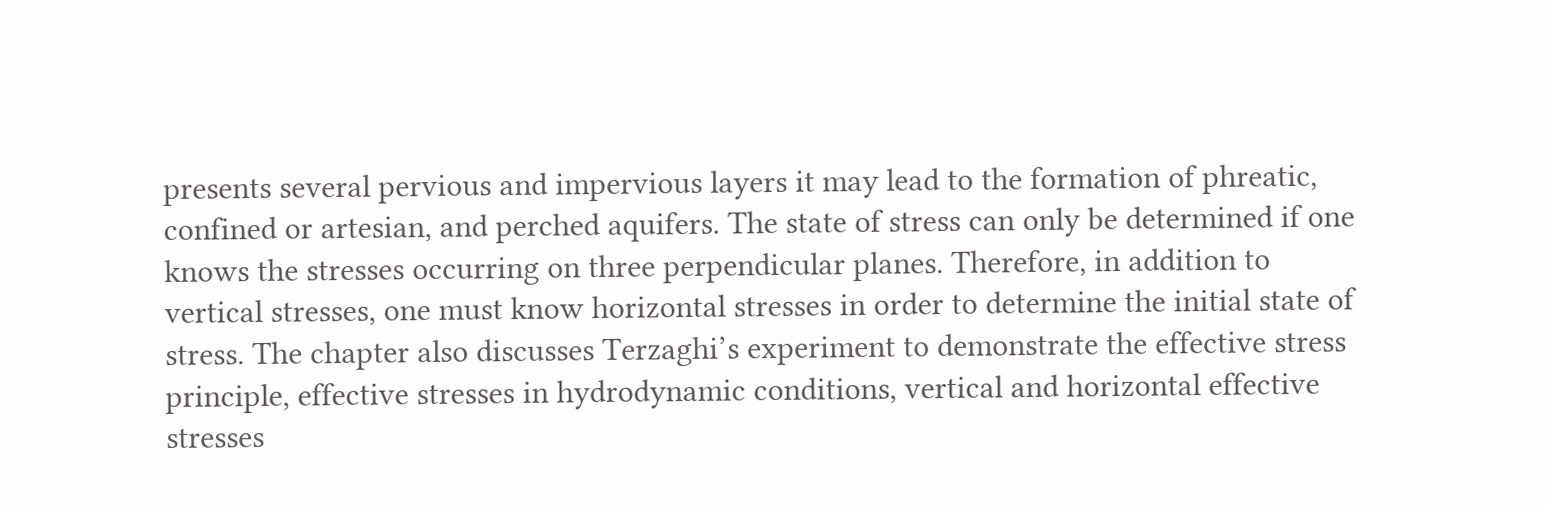presents several pervious and impervious layers it may lead to the formation of phreatic, confined or artesian, and perched aquifers. The state of stress can only be determined if one knows the stresses occurring on three perpendicular planes. Therefore, in addition to vertical stresses, one must know horizontal stresses in order to determine the initial state of stress. The chapter also discusses Terzaghi’s experiment to demonstrate the effective stress principle, effective stresses in hydrodynamic conditions, vertical and horizontal effective stresses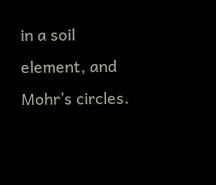in a soil element, and Mohr’s circles.